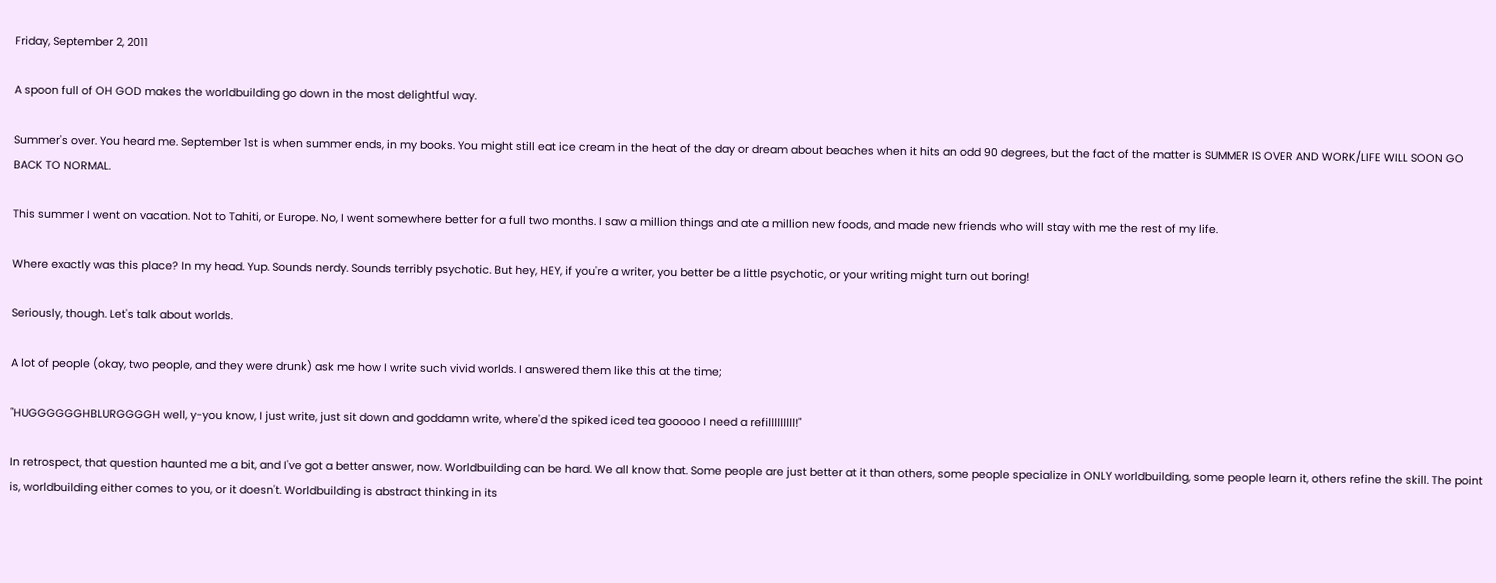Friday, September 2, 2011

A spoon full of OH GOD makes the worldbuilding go down in the most delightful way.

Summer's over. You heard me. September 1st is when summer ends, in my books. You might still eat ice cream in the heat of the day or dream about beaches when it hits an odd 90 degrees, but the fact of the matter is SUMMER IS OVER AND WORK/LIFE WILL SOON GO BACK TO NORMAL.

This summer I went on vacation. Not to Tahiti, or Europe. No, I went somewhere better for a full two months. I saw a million things and ate a million new foods, and made new friends who will stay with me the rest of my life.

Where exactly was this place? In my head. Yup. Sounds nerdy. Sounds terribly psychotic. But hey, HEY, if you're a writer, you better be a little psychotic, or your writing might turn out boring!

Seriously, though. Let's talk about worlds.

A lot of people (okay, two people, and they were drunk) ask me how I write such vivid worlds. I answered them like this at the time;

"HUGGGGGGHBLURGGGGH well, y-you know, I just write, just sit down and goddamn write, where'd the spiked iced tea gooooo I need a refilllllllll!"

In retrospect, that question haunted me a bit, and I've got a better answer, now. Worldbuilding can be hard. We all know that. Some people are just better at it than others, some people specialize in ONLY worldbuilding, some people learn it, others refine the skill. The point is, worldbuilding either comes to you, or it doesn't. Worldbuilding is abstract thinking in its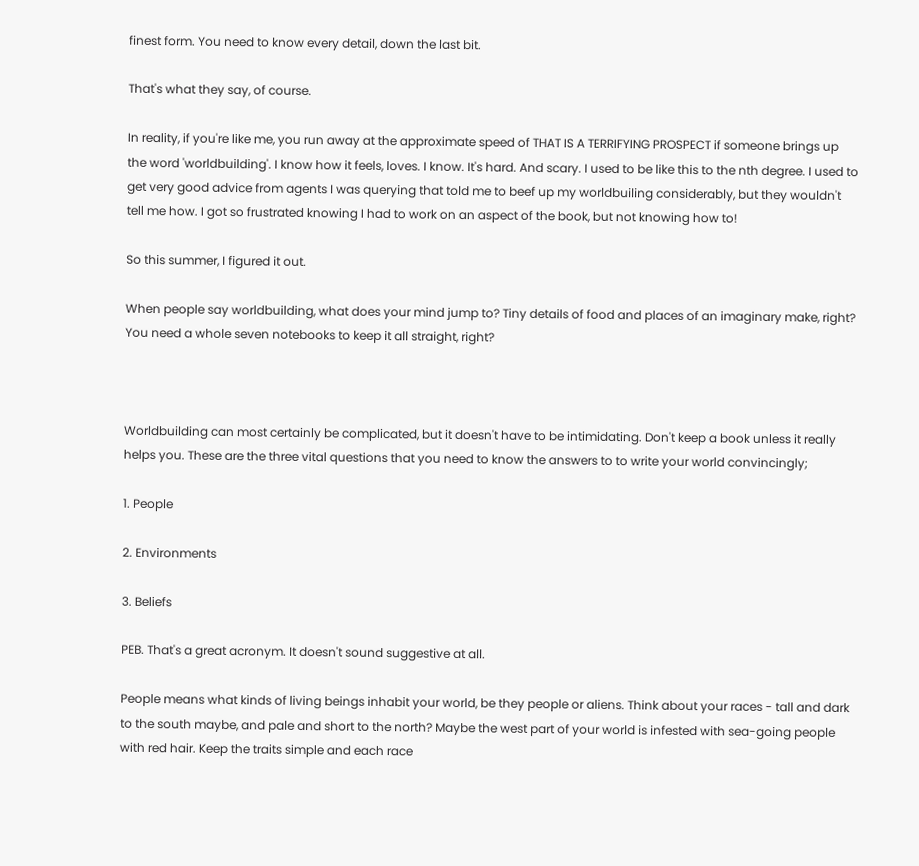finest form. You need to know every detail, down the last bit.

That's what they say, of course.

In reality, if you're like me, you run away at the approximate speed of THAT IS A TERRIFYING PROSPECT if someone brings up the word 'worldbuilding'. I know how it feels, loves. I know. It's hard. And scary. I used to be like this to the nth degree. I used to get very good advice from agents I was querying that told me to beef up my worldbuiling considerably, but they wouldn't tell me how. I got so frustrated knowing I had to work on an aspect of the book, but not knowing how to!

So this summer, I figured it out.

When people say worldbuilding, what does your mind jump to? Tiny details of food and places of an imaginary make, right? You need a whole seven notebooks to keep it all straight, right?



Worldbuilding can most certainly be complicated, but it doesn't have to be intimidating. Don't keep a book unless it really helps you. These are the three vital questions that you need to know the answers to to write your world convincingly;

1. People

2. Environments

3. Beliefs

PEB. That's a great acronym. It doesn't sound suggestive at all.

People means what kinds of living beings inhabit your world, be they people or aliens. Think about your races - tall and dark to the south maybe, and pale and short to the north? Maybe the west part of your world is infested with sea-going people with red hair. Keep the traits simple and each race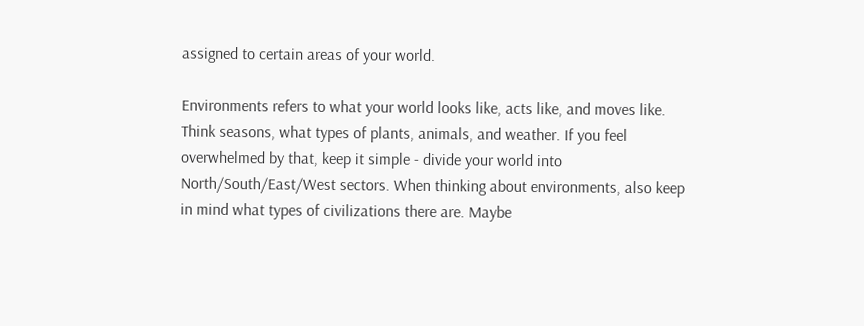assigned to certain areas of your world.

Environments refers to what your world looks like, acts like, and moves like. Think seasons, what types of plants, animals, and weather. If you feel overwhelmed by that, keep it simple - divide your world into North/South/East/West sectors. When thinking about environments, also keep in mind what types of civilizations there are. Maybe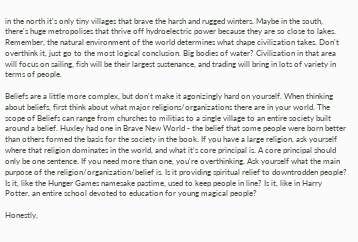in the north it's only tiny villages that brave the harsh and rugged winters. Maybe in the south, there's huge metropolises that thrive off hydroelectric power because they are so close to lakes. Remember, the natural environment of the world determines what shape civilization takes. Don't overthink it, just go to the most logical conclusion. Big bodies of water? Civilization in that area will focus on sailing, fish will be their largest sustenance, and trading will bring in lots of variety in terms of people.

Beliefs are a little more complex, but don't make it agonizingly hard on yourself. When thinking about beliefs, first think about what major religions/organizations there are in your world. The scope of Beliefs can range from churches to militias to a single village to an entire society built around a belief. Huxley had one in Brave New World - the belief that some people were born better than others formed the basis for the society in the book. If you have a large religion, ask yourself where that religion dominates in the world, and what it's core principal is. A core principal should only be one sentence. If you need more than one, you're overthinking. Ask yourself what the main purpose of the religion/organization/belief is. Is it providing spiritual relief to downtrodden people? Is it, like the Hunger Games namesake pastime, used to keep people in line? Is it, like in Harry Potter, an entire school devoted to education for young magical people?

Honestly,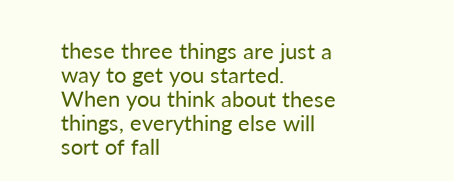these three things are just a way to get you started. When you think about these things, everything else will sort of fall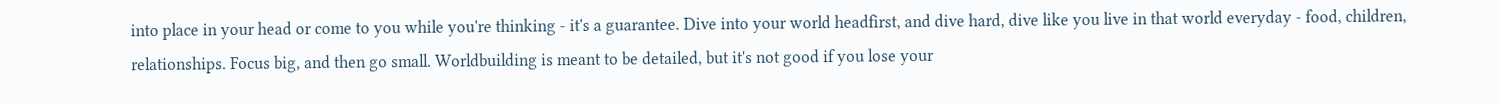into place in your head or come to you while you're thinking - it's a guarantee. Dive into your world headfirst, and dive hard, dive like you live in that world everyday - food, children, relationships. Focus big, and then go small. Worldbuilding is meant to be detailed, but it's not good if you lose your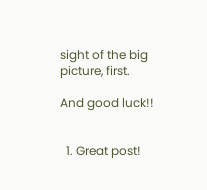sight of the big picture, first.

And good luck!!


  1. Great post!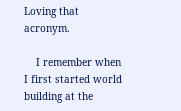Loving that acronym.

    I remember when I first started world building at the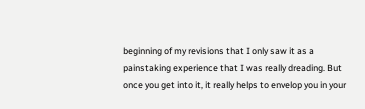beginning of my revisions that I only saw it as a painstaking experience that I was really dreading. But once you get into it, it really helps to envelop you in your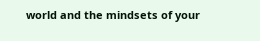world and the mindsets of your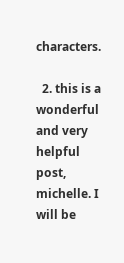characters.

  2. this is a wonderful and very helpful post, michelle. I will be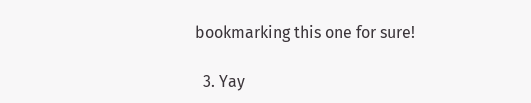bookmarking this one for sure!

  3. Yay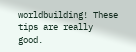worldbuilding! These tips are really good.